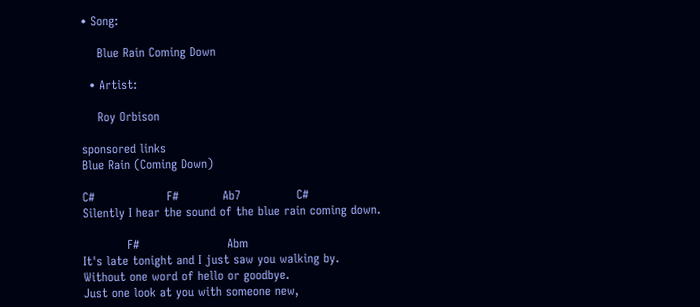• Song:

    Blue Rain Coming Down

  • Artist:

    Roy Orbison

sponsored links
Blue Rain (Coming Down)

C#                  F#           Ab7              C#
Silently I hear the sound of the blue rain coming down.

           F#                      Abm
It's late tonight and I just saw you walking by.
Without one word of hello or goodbye.
Just one look at you with someone new,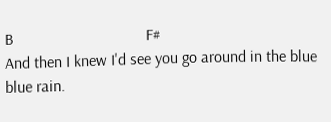B                                 F#
And then I knew I'd see you go around in the blue blue rain.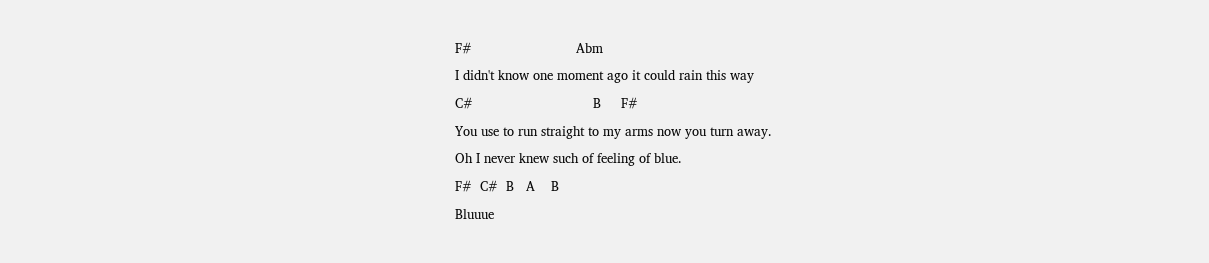F#                          Abm
I didn't know one moment ago it could rain this way
C#                              B     F#
You use to run straight to my arms now you turn away.
Oh I never knew such of feeling of blue.
F#  C#  B   A    B
Bluuue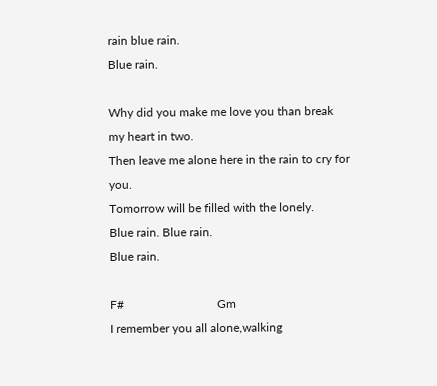rain blue rain.
Blue rain.

Why did you make me love you than break my heart in two.
Then leave me alone here in the rain to cry for you.
Tomorrow will be filled with the lonely.
Blue rain. Blue rain.
Blue rain.

F#                               Gm
I remember you all alone,walking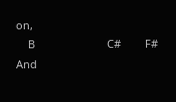on,
    B                        C#        F#
And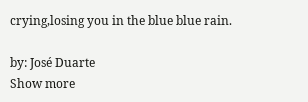crying,losing you in the blue blue rain.

by: José Duarte
Show more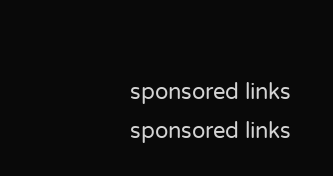sponsored links
sponsored links